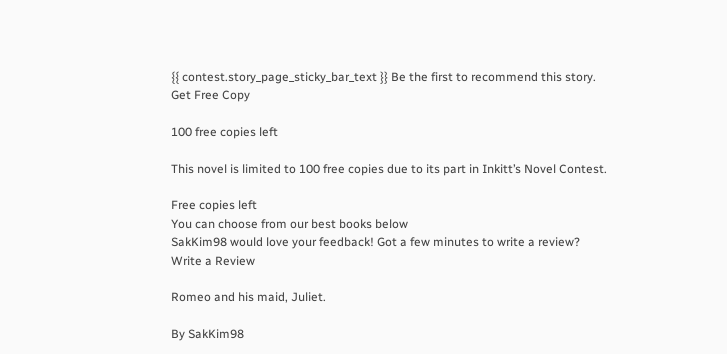{{ contest.story_page_sticky_bar_text }} Be the first to recommend this story.
Get Free Copy

100 free copies left

This novel is limited to 100 free copies due to its part in Inkitt’s Novel Contest.

Free copies left
You can choose from our best books below
SakKim98 would love your feedback! Got a few minutes to write a review?
Write a Review

Romeo and his maid, Juliet.

By SakKim98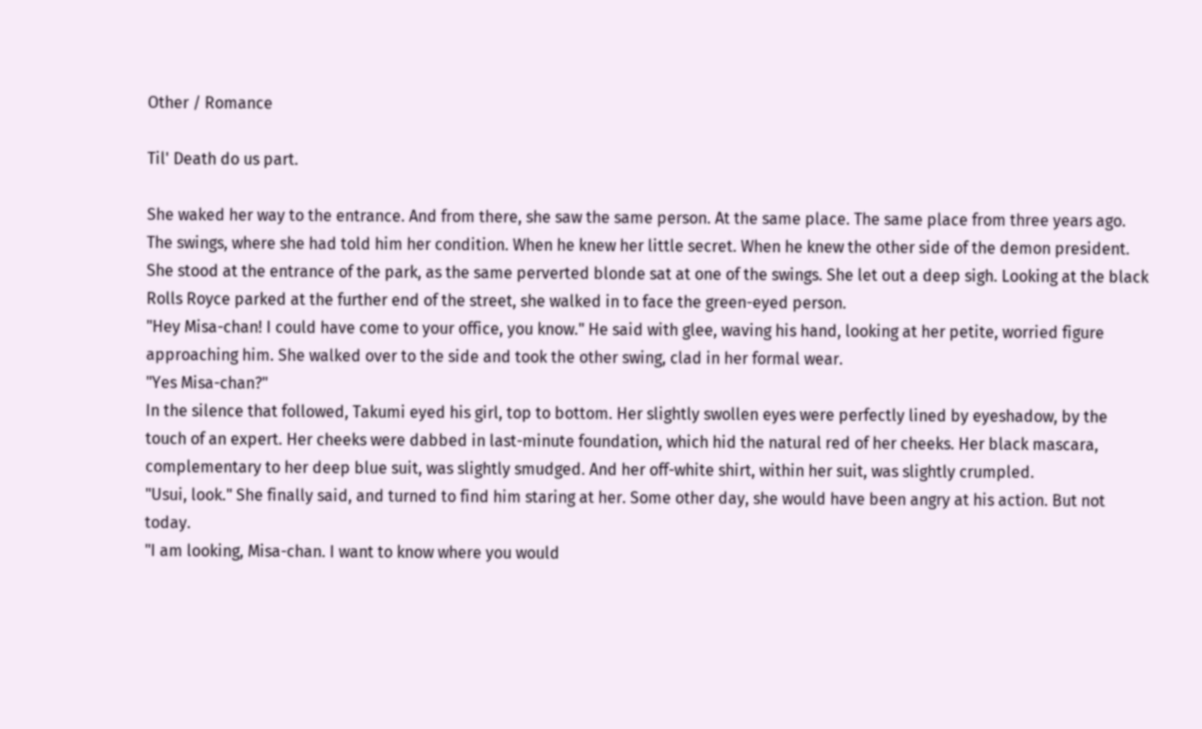Other / Romance

Til' Death do us part.

She waked her way to the entrance. And from there, she saw the same person. At the same place. The same place from three years ago. The swings, where she had told him her condition. When he knew her little secret. When he knew the other side of the demon president. She stood at the entrance of the park, as the same perverted blonde sat at one of the swings. She let out a deep sigh. Looking at the black Rolls Royce parked at the further end of the street, she walked in to face the green-eyed person.
"Hey Misa-chan! I could have come to your office, you know." He said with glee, waving his hand, looking at her petite, worried figure approaching him. She walked over to the side and took the other swing, clad in her formal wear.
"Yes Misa-chan?"
In the silence that followed, Takumi eyed his girl, top to bottom. Her slightly swollen eyes were perfectly lined by eyeshadow, by the touch of an expert. Her cheeks were dabbed in last-minute foundation, which hid the natural red of her cheeks. Her black mascara, complementary to her deep blue suit, was slightly smudged. And her off-white shirt, within her suit, was slightly crumpled.
"Usui, look." She finally said, and turned to find him staring at her. Some other day, she would have been angry at his action. But not today.
"I am looking, Misa-chan. I want to know where you would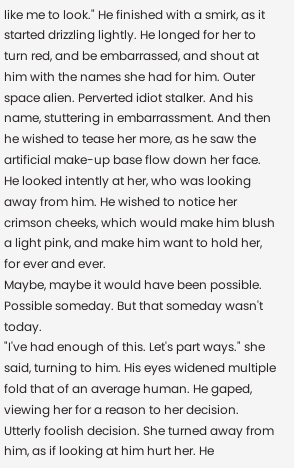like me to look." He finished with a smirk, as it started drizzling lightly. He longed for her to turn red, and be embarrassed, and shout at him with the names she had for him. Outer space alien. Perverted idiot stalker. And his name, stuttering in embarrassment. And then he wished to tease her more, as he saw the artificial make-up base flow down her face. He looked intently at her, who was looking away from him. He wished to notice her crimson cheeks, which would make him blush a light pink, and make him want to hold her, for ever and ever.
Maybe, maybe it would have been possible. Possible someday. But that someday wasn't today.
"I've had enough of this. Let's part ways." she said, turning to him. His eyes widened multiple fold that of an average human. He gaped, viewing her for a reason to her decision. Utterly foolish decision. She turned away from him, as if looking at him hurt her. He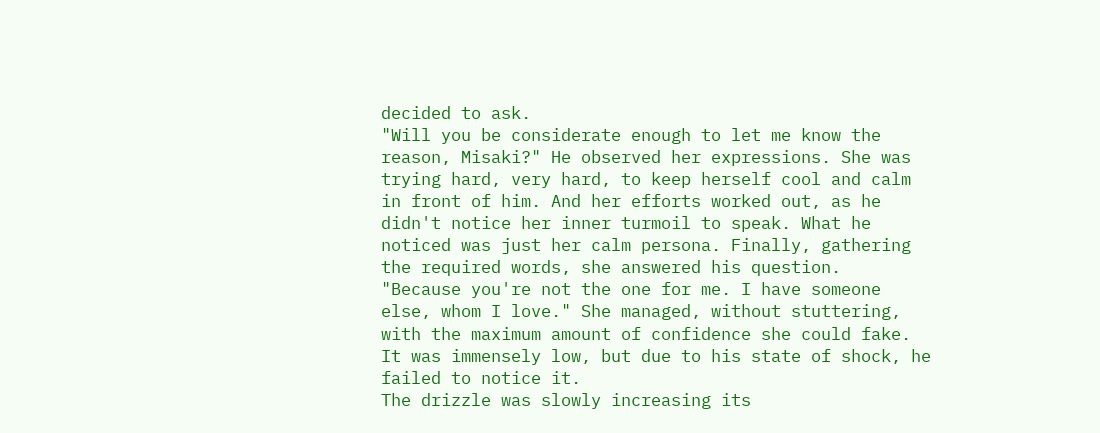decided to ask.
"Will you be considerate enough to let me know the reason, Misaki?" He observed her expressions. She was trying hard, very hard, to keep herself cool and calm in front of him. And her efforts worked out, as he didn't notice her inner turmoil to speak. What he noticed was just her calm persona. Finally, gathering the required words, she answered his question.
"Because you're not the one for me. I have someone else, whom I love." She managed, without stuttering, with the maximum amount of confidence she could fake. It was immensely low, but due to his state of shock, he failed to notice it.
The drizzle was slowly increasing its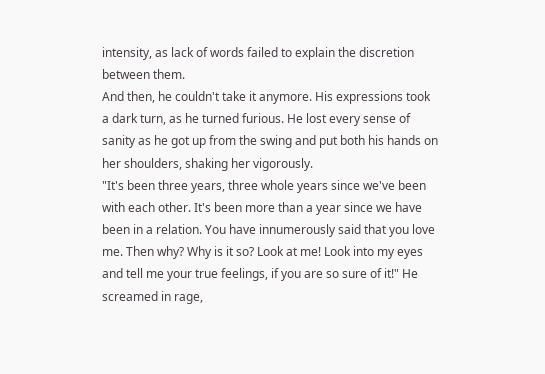intensity, as lack of words failed to explain the discretion between them.
And then, he couldn't take it anymore. His expressions took a dark turn, as he turned furious. He lost every sense of sanity as he got up from the swing and put both his hands on her shoulders, shaking her vigorously.
"It's been three years, three whole years since we've been with each other. It's been more than a year since we have been in a relation. You have innumerously said that you love me. Then why? Why is it so? Look at me! Look into my eyes and tell me your true feelings, if you are so sure of it!" He screamed in rage,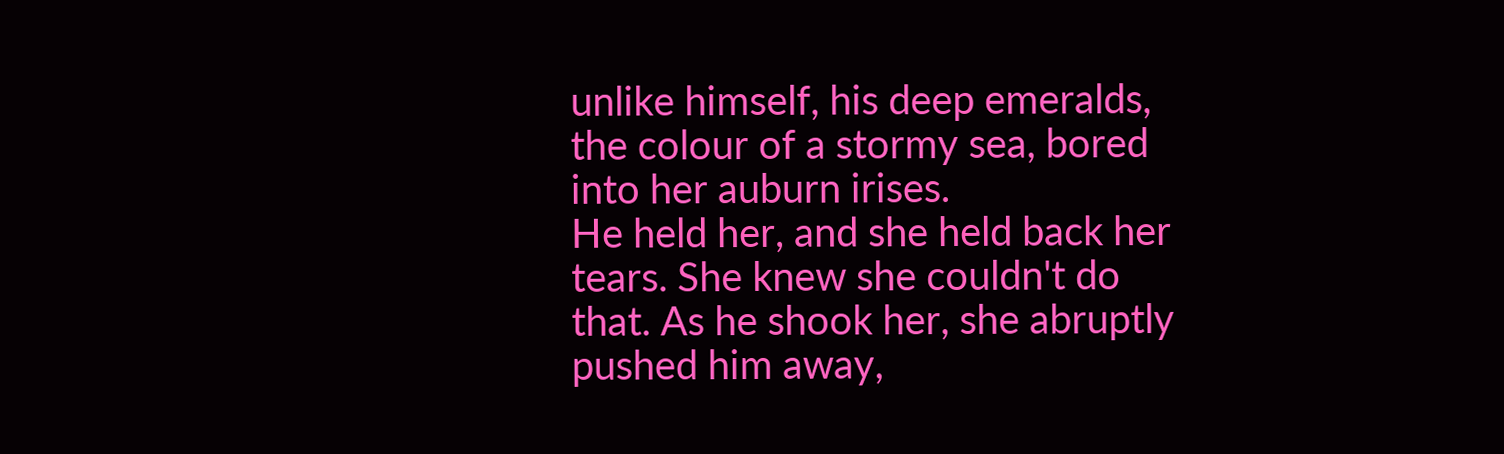unlike himself, his deep emeralds, the colour of a stormy sea, bored into her auburn irises.
He held her, and she held back her tears. She knew she couldn't do that. As he shook her, she abruptly pushed him away,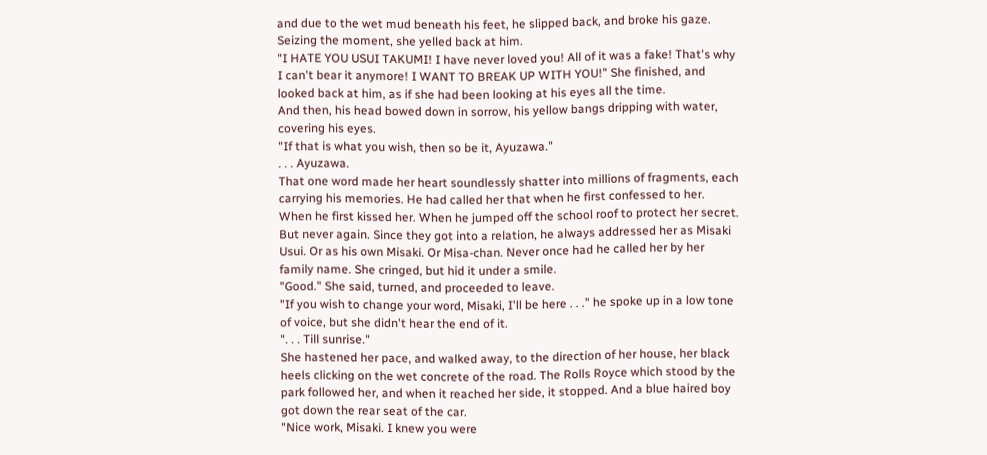and due to the wet mud beneath his feet, he slipped back, and broke his gaze. Seizing the moment, she yelled back at him.
"I HATE YOU USUI TAKUMI! I have never loved you! All of it was a fake! That's why I can't bear it anymore! I WANT TO BREAK UP WITH YOU!" She finished, and looked back at him, as if she had been looking at his eyes all the time.
And then, his head bowed down in sorrow, his yellow bangs dripping with water, covering his eyes.
"If that is what you wish, then so be it, Ayuzawa."
. . . Ayuzawa.
That one word made her heart soundlessly shatter into millions of fragments, each carrying his memories. He had called her that when he first confessed to her. When he first kissed her. When he jumped off the school roof to protect her secret. But never again. Since they got into a relation, he always addressed her as Misaki Usui. Or as his own Misaki. Or Misa-chan. Never once had he called her by her family name. She cringed, but hid it under a smile.
"Good." She said, turned, and proceeded to leave.
"If you wish to change your word, Misaki, I'll be here . . ." he spoke up in a low tone of voice, but she didn't hear the end of it.
". . . Till sunrise."
She hastened her pace, and walked away, to the direction of her house, her black heels clicking on the wet concrete of the road. The Rolls Royce which stood by the park followed her, and when it reached her side, it stopped. And a blue haired boy got down the rear seat of the car.
"Nice work, Misaki. I knew you were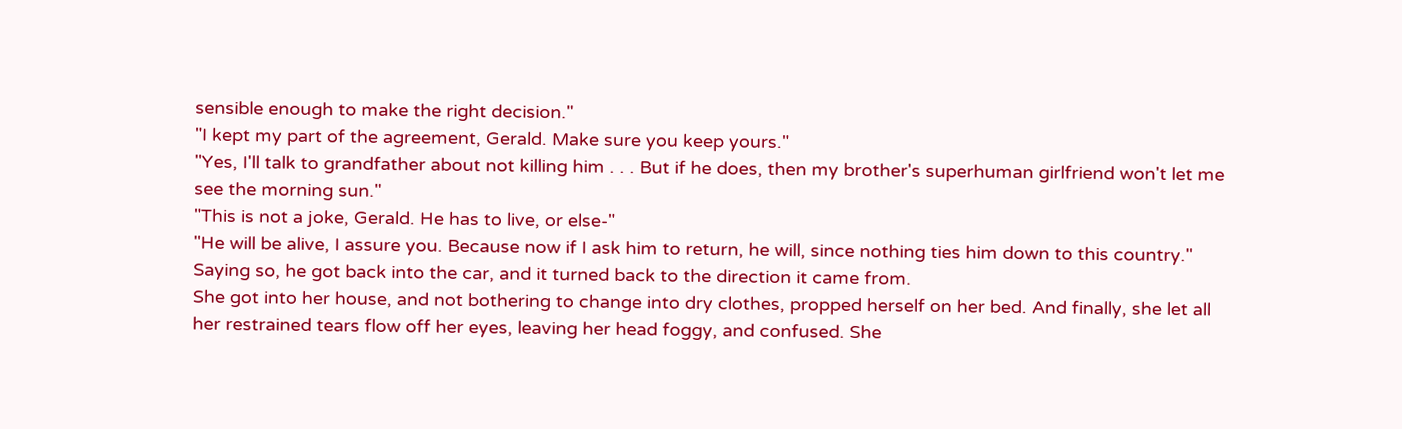sensible enough to make the right decision."
"I kept my part of the agreement, Gerald. Make sure you keep yours."
"Yes, I'll talk to grandfather about not killing him . . . But if he does, then my brother's superhuman girlfriend won't let me see the morning sun."
"This is not a joke, Gerald. He has to live, or else-"
"He will be alive, I assure you. Because now if I ask him to return, he will, since nothing ties him down to this country." Saying so, he got back into the car, and it turned back to the direction it came from.
She got into her house, and not bothering to change into dry clothes, propped herself on her bed. And finally, she let all her restrained tears flow off her eyes, leaving her head foggy, and confused. She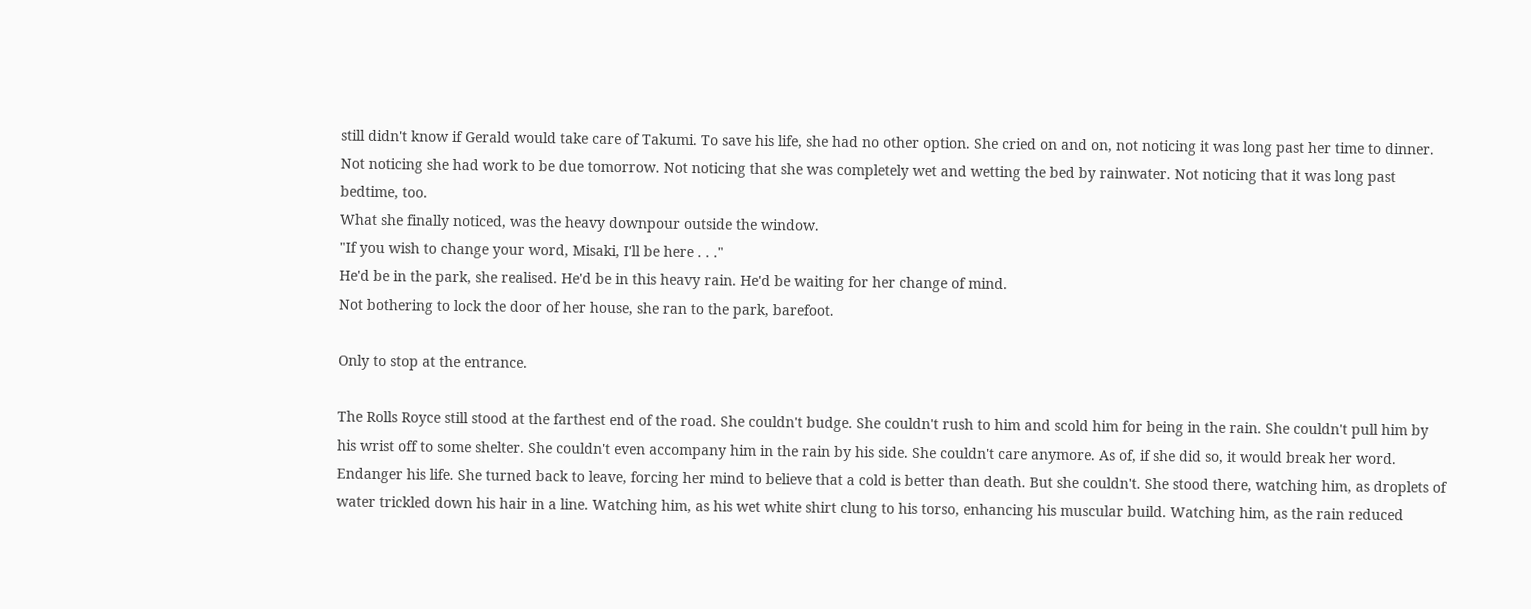still didn't know if Gerald would take care of Takumi. To save his life, she had no other option. She cried on and on, not noticing it was long past her time to dinner. Not noticing she had work to be due tomorrow. Not noticing that she was completely wet and wetting the bed by rainwater. Not noticing that it was long past bedtime, too.
What she finally noticed, was the heavy downpour outside the window.
"If you wish to change your word, Misaki, I'll be here . . ."
He'd be in the park, she realised. He'd be in this heavy rain. He'd be waiting for her change of mind.
Not bothering to lock the door of her house, she ran to the park, barefoot.

Only to stop at the entrance.

The Rolls Royce still stood at the farthest end of the road. She couldn't budge. She couldn't rush to him and scold him for being in the rain. She couldn't pull him by his wrist off to some shelter. She couldn't even accompany him in the rain by his side. She couldn't care anymore. As of, if she did so, it would break her word. Endanger his life. She turned back to leave, forcing her mind to believe that a cold is better than death. But she couldn't. She stood there, watching him, as droplets of water trickled down his hair in a line. Watching him, as his wet white shirt clung to his torso, enhancing his muscular build. Watching him, as the rain reduced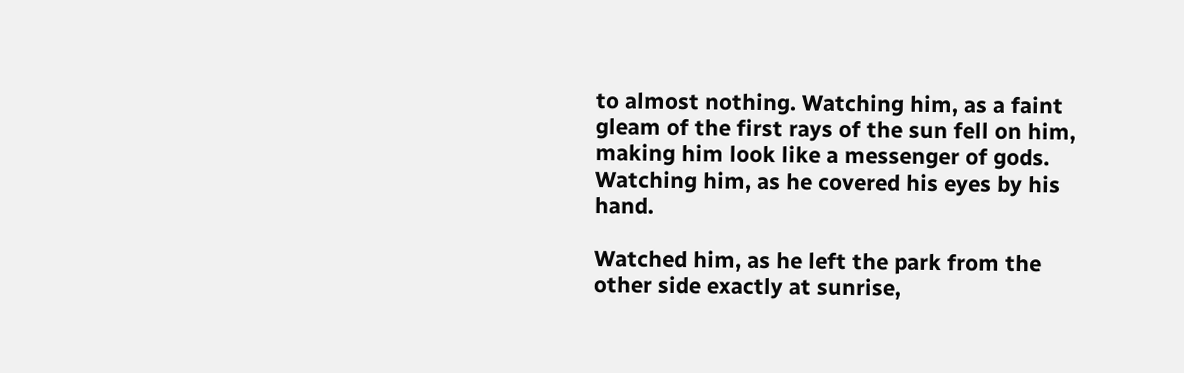to almost nothing. Watching him, as a faint gleam of the first rays of the sun fell on him, making him look like a messenger of gods. Watching him, as he covered his eyes by his hand.

Watched him, as he left the park from the other side exactly at sunrise,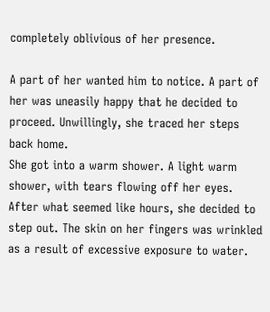completely oblivious of her presence.

A part of her wanted him to notice. A part of her was uneasily happy that he decided to proceed. Unwillingly, she traced her steps back home.
She got into a warm shower. A light warm shower, with tears flowing off her eyes. After what seemed like hours, she decided to step out. The skin on her fingers was wrinkled as a result of excessive exposure to water.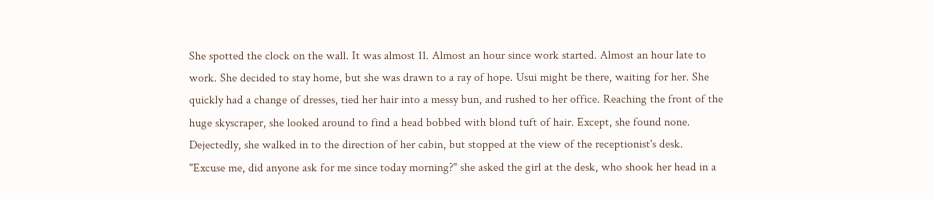She spotted the clock on the wall. It was almost 11. Almost an hour since work started. Almost an hour late to work. She decided to stay home, but she was drawn to a ray of hope. Usui might be there, waiting for her. She quickly had a change of dresses, tied her hair into a messy bun, and rushed to her office. Reaching the front of the huge skyscraper, she looked around to find a head bobbed with blond tuft of hair. Except, she found none. Dejectedly, she walked in to the direction of her cabin, but stopped at the view of the receptionist's desk.
"Excuse me, did anyone ask for me since today morning?" she asked the girl at the desk, who shook her head in a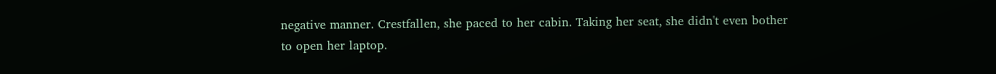negative manner. Crestfallen, she paced to her cabin. Taking her seat, she didn't even bother to open her laptop.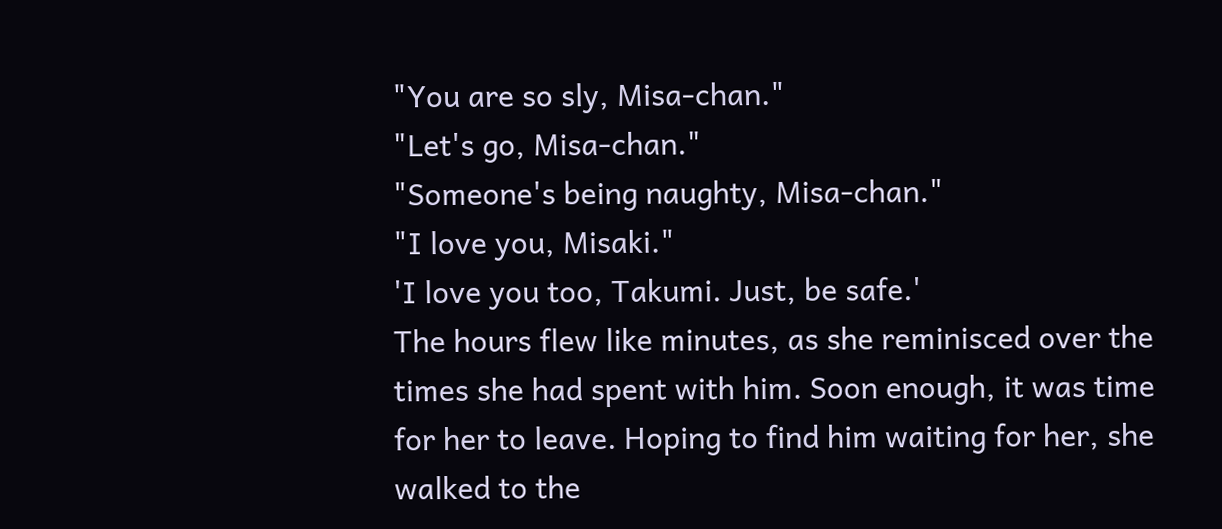"You are so sly, Misa-chan."
"Let's go, Misa-chan."
"Someone's being naughty, Misa-chan."
"I love you, Misaki."
'I love you too, Takumi. Just, be safe.'
The hours flew like minutes, as she reminisced over the times she had spent with him. Soon enough, it was time for her to leave. Hoping to find him waiting for her, she walked to the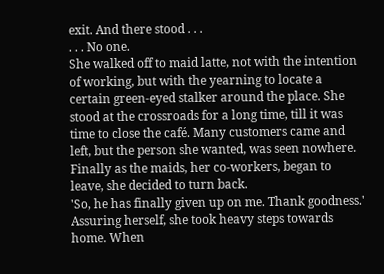exit. And there stood . . .
. . . No one.
She walked off to maid latte, not with the intention of working, but with the yearning to locate a certain green-eyed stalker around the place. She stood at the crossroads for a long time, till it was time to close the café. Many customers came and left, but the person she wanted, was seen nowhere. Finally as the maids, her co-workers, began to leave, she decided to turn back.
'So, he has finally given up on me. Thank goodness.' Assuring herself, she took heavy steps towards home. When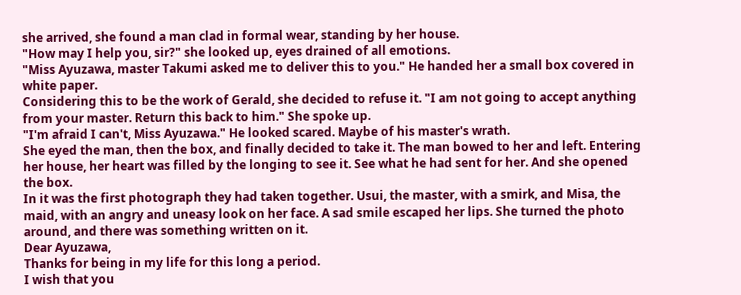she arrived, she found a man clad in formal wear, standing by her house.
"How may I help you, sir?" she looked up, eyes drained of all emotions.
"Miss Ayuzawa, master Takumi asked me to deliver this to you." He handed her a small box covered in white paper.
Considering this to be the work of Gerald, she decided to refuse it. "I am not going to accept anything from your master. Return this back to him." She spoke up.
"I'm afraid I can't, Miss Ayuzawa." He looked scared. Maybe of his master's wrath.
She eyed the man, then the box, and finally decided to take it. The man bowed to her and left. Entering her house, her heart was filled by the longing to see it. See what he had sent for her. And she opened the box.
In it was the first photograph they had taken together. Usui, the master, with a smirk, and Misa, the maid, with an angry and uneasy look on her face. A sad smile escaped her lips. She turned the photo around, and there was something written on it.
Dear Ayuzawa,
Thanks for being in my life for this long a period.
I wish that you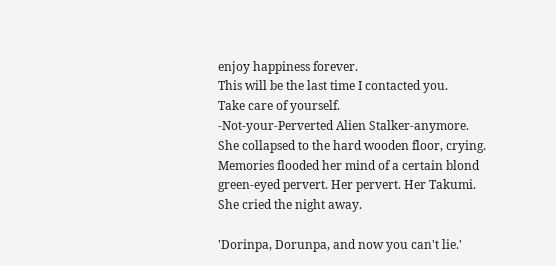enjoy happiness forever.
This will be the last time I contacted you.
Take care of yourself.
-Not-your-Perverted Alien Stalker-anymore.
She collapsed to the hard wooden floor, crying. Memories flooded her mind of a certain blond green-eyed pervert. Her pervert. Her Takumi.
She cried the night away.

'Dorinpa, Dorunpa, and now you can't lie.'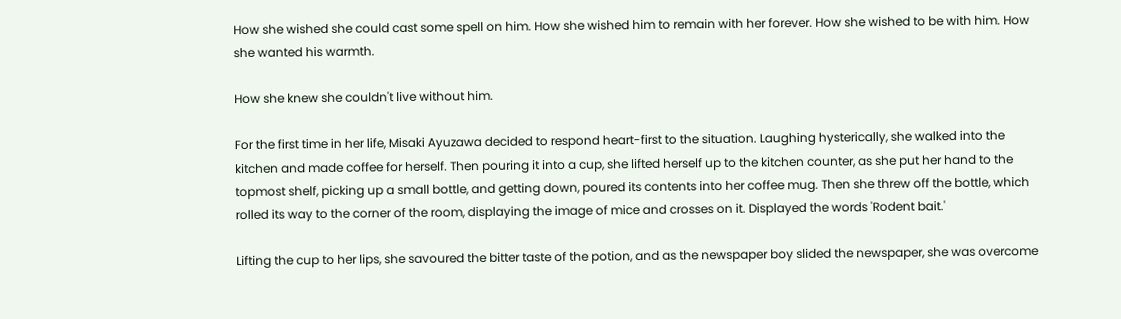How she wished she could cast some spell on him. How she wished him to remain with her forever. How she wished to be with him. How she wanted his warmth.

How she knew she couldn't live without him.

For the first time in her life, Misaki Ayuzawa decided to respond heart-first to the situation. Laughing hysterically, she walked into the kitchen and made coffee for herself. Then pouring it into a cup, she lifted herself up to the kitchen counter, as she put her hand to the topmost shelf, picking up a small bottle, and getting down, poured its contents into her coffee mug. Then she threw off the bottle, which rolled its way to the corner of the room, displaying the image of mice and crosses on it. Displayed the words 'Rodent bait.'

Lifting the cup to her lips, she savoured the bitter taste of the potion, and as the newspaper boy slided the newspaper, she was overcome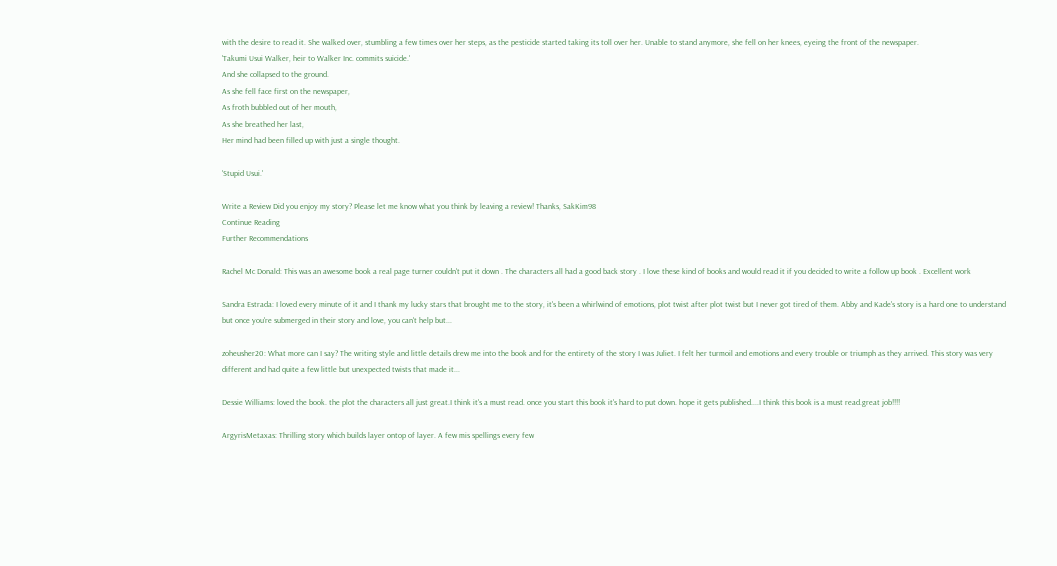with the desire to read it. She walked over, stumbling a few times over her steps, as the pesticide started taking its toll over her. Unable to stand anymore, she fell on her knees, eyeing the front of the newspaper.
'Takumi Usui Walker, heir to Walker Inc. commits suicide.'
And she collapsed to the ground.
As she fell face first on the newspaper,
As froth bubbled out of her mouth,
As she breathed her last,
Her mind had been filled up with just a single thought.

'Stupid Usui.'

Write a Review Did you enjoy my story? Please let me know what you think by leaving a review! Thanks, SakKim98
Continue Reading
Further Recommendations

Rachel Mc Donald: This was an awesome book a real page turner couldn't put it down . The characters all had a good back story . I love these kind of books and would read it if you decided to write a follow up book . Excellent work

Sandra Estrada: I loved every minute of it and I thank my lucky stars that brought me to the story, it's been a whirlwind of emotions, plot twist after plot twist but I never got tired of them. Abby and Kade's story is a hard one to understand but once you're submerged in their story and love, you can't help but...

zoheusher20: What more can I say? The writing style and little details drew me into the book and for the entirety of the story I was Juliet. I felt her turmoil and emotions and every trouble or triumph as they arrived. This story was very different and had quite a few little but unexpected twists that made it...

Dessie Williams: loved the book. the plot the characters all just great.I think it's a must read. once you start this book it's hard to put down. hope it gets published....I think this book is a must read.great job!!!!

ArgyrisMetaxas: Thrilling story which builds layer ontop of layer. A few mis spellings every few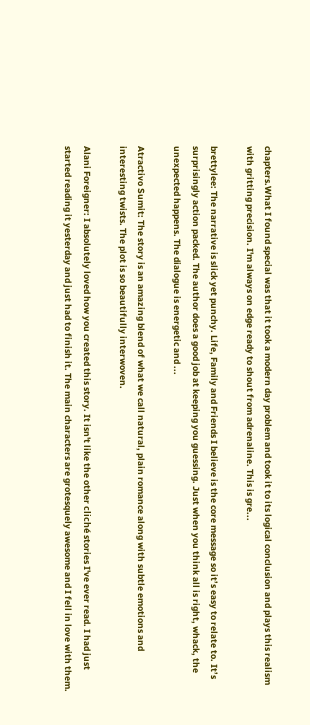chapters.What I found special was that it took a modern day problem and took it to its logical conclusion and plays this realism with gritting precision. I'm always on edge ready to shout from adrenaline. This is gre...

brettylee: The narrative is slick yet punchy. Life, Family and Friends I believe is the core message so it’s easy to relate to. It’s surprisingly action packed. The author does a good job at keeping you guessing. Just when you think all is right, whack, the unexpected happens. The dialogue is energetic and ...

Atractivo Sumit: The story is an amazing blend of what we call natural, plain romance along with subtle emotions and interesting twists. The plot is so beautifully interwoven.

Alani Foreigner: I absolutely loved how you created this story. It isn't like the other cliché stories I've ever read. I had just started reading it yesterday and just had to finish it. The main characters are grotesquely awesome and I fell in love with them.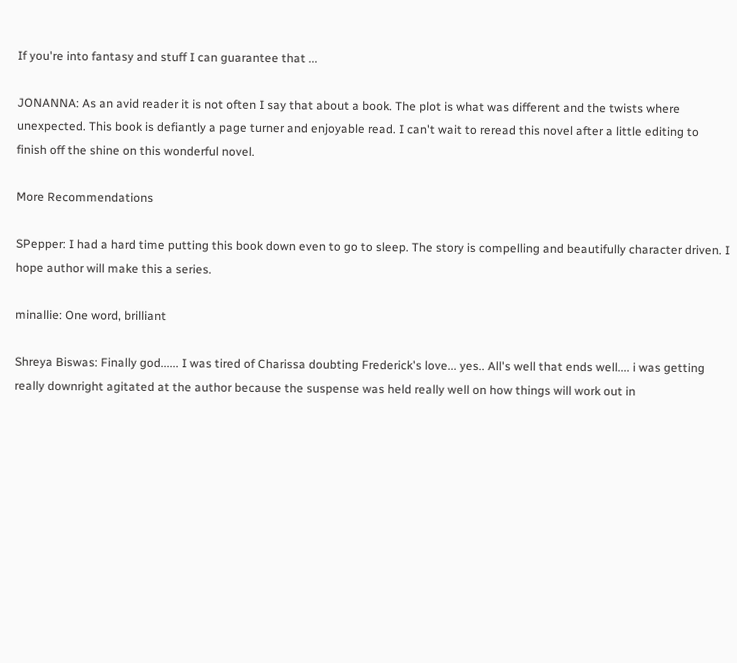If you're into fantasy and stuff I can guarantee that ...

JONANNA: As an avid reader it is not often I say that about a book. The plot is what was different and the twists where unexpected. This book is defiantly a page turner and enjoyable read. I can't wait to reread this novel after a little editing to finish off the shine on this wonderful novel.

More Recommendations

SPepper: I had a hard time putting this book down even to go to sleep. The story is compelling and beautifully character driven. I hope author will make this a series.

minallie: One word, brilliant

Shreya Biswas: Finally god...... I was tired of Charissa doubting Frederick's love... yes.. All's well that ends well.... i was getting really downright agitated at the author because the suspense was held really well on how things will work out in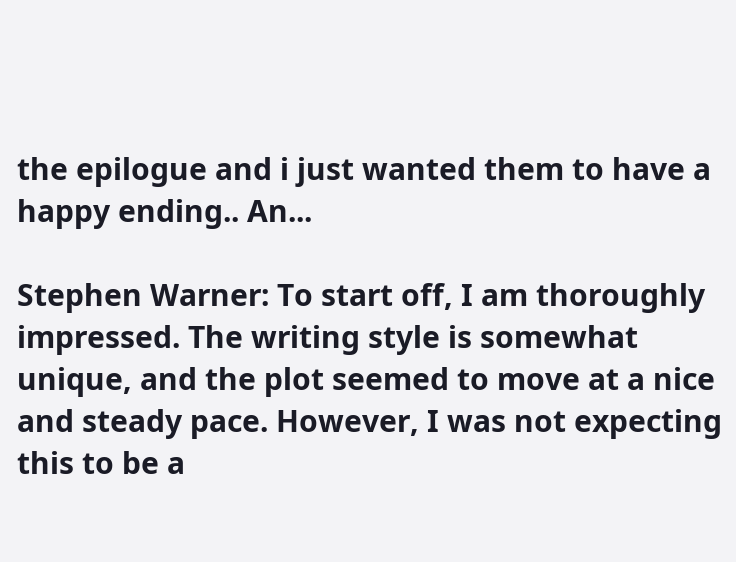the epilogue and i just wanted them to have a happy ending.. An...

Stephen Warner: To start off, I am thoroughly impressed. The writing style is somewhat unique, and the plot seemed to move at a nice and steady pace. However, I was not expecting this to be a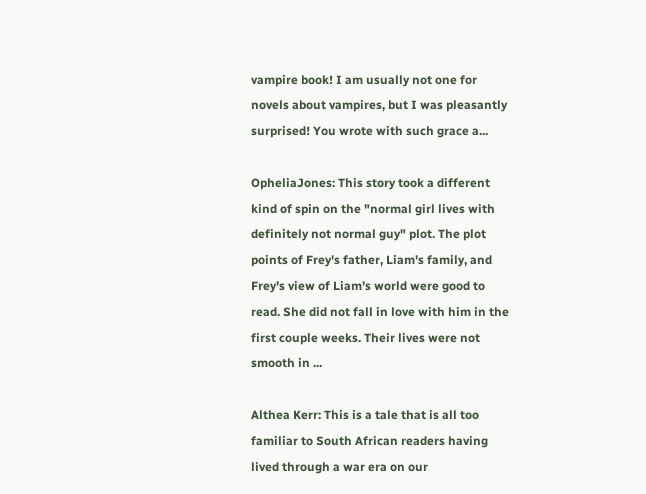vampire book! I am usually not one for novels about vampires, but I was pleasantly surprised! You wrote with such grace a...

OpheliaJones: This story took a different kind of spin on the "normal girl lives with definitely not normal guy" plot. The plot points of Frey's father, Liam's family, and Frey's view of Liam's world were good to read. She did not fall in love with him in the first couple weeks. Their lives were not smooth in ...

Althea Kerr: This is a tale that is all too familiar to South African readers having lived through a war era on our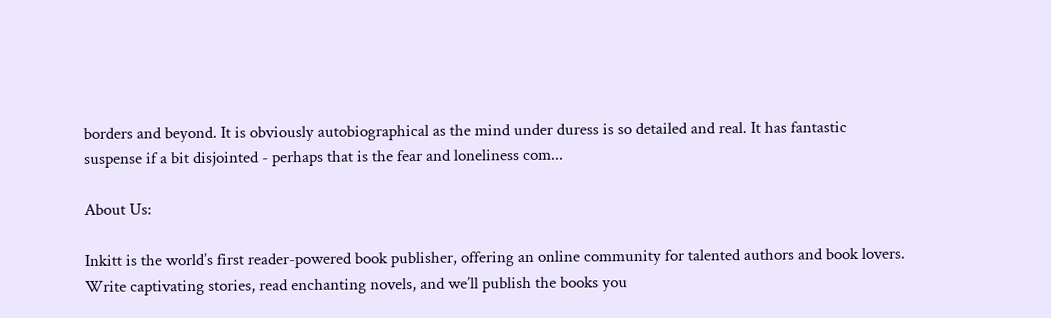borders and beyond. It is obviously autobiographical as the mind under duress is so detailed and real. It has fantastic suspense if a bit disjointed - perhaps that is the fear and loneliness com...

About Us:

Inkitt is the world’s first reader-powered book publisher, offering an online community for talented authors and book lovers. Write captivating stories, read enchanting novels, and we’ll publish the books you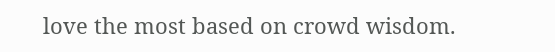love the most based on crowd wisdom.